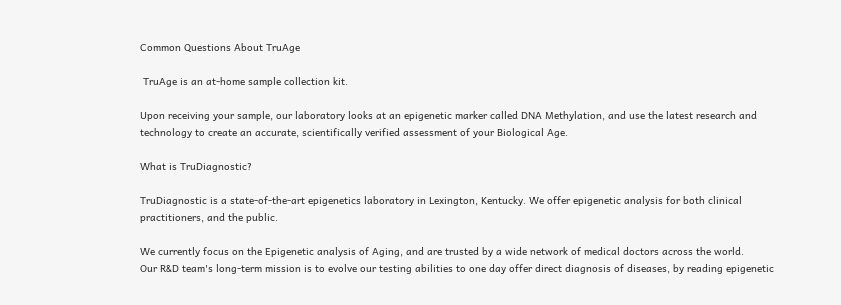Common Questions About TruAge

 TruAge is an at-home sample collection kit.

Upon receiving your sample, our laboratory looks at an epigenetic marker called DNA Methylation, and use the latest research and technology to create an accurate, scientifically verified assessment of your Biological Age.

What is TruDiagnostic?

TruDiagnostic is a state-of-the-art epigenetics laboratory in Lexington, Kentucky. We offer epigenetic analysis for both clinical practitioners, and the public.

We currently focus on the Epigenetic analysis of Aging, and are trusted by a wide network of medical doctors across the world.
Our R&D team's long-term mission is to evolve our testing abilities to one day offer direct diagnosis of diseases, by reading epigenetic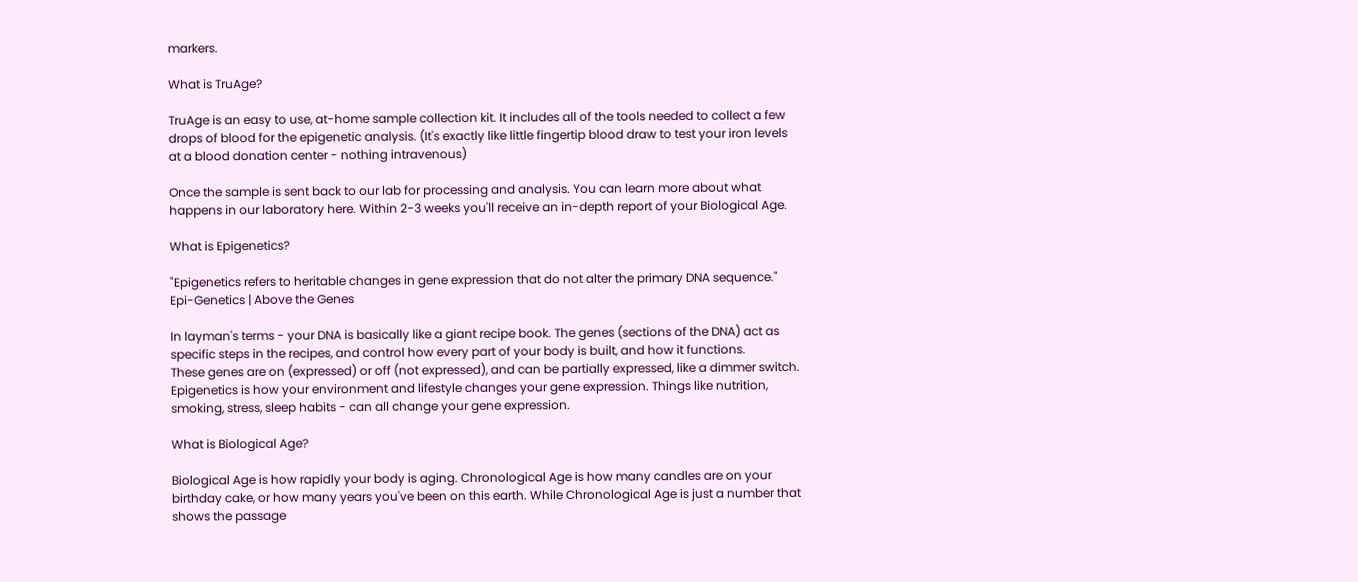markers.

What is TruAge?

TruAge is an easy to use, at-home sample collection kit. It includes all of the tools needed to collect a few drops of blood for the epigenetic analysis. (It's exactly like little fingertip blood draw to test your iron levels at a blood donation center - nothing intravenous)

Once the sample is sent back to our lab for processing and analysis. You can learn more about what happens in our laboratory here. Within 2-3 weeks you'll receive an in-depth report of your Biological Age.

What is Epigenetics?

"Epigenetics refers to heritable changes in gene expression that do not alter the primary DNA sequence."
Epi-Genetics | Above the Genes

In layman's terms - your DNA is basically like a giant recipe book. The genes (sections of the DNA) act as specific steps in the recipes, and control how every part of your body is built, and how it functions.
These genes are on (expressed) or off (not expressed), and can be partially expressed, like a dimmer switch.
Epigenetics is how your environment and lifestyle changes your gene expression. Things like nutrition, smoking, stress, sleep habits - can all change your gene expression.

What is Biological Age?

Biological Age is how rapidly your body is aging. Chronological Age is how many candles are on your birthday cake, or how many years you've been on this earth. While Chronological Age is just a number that shows the passage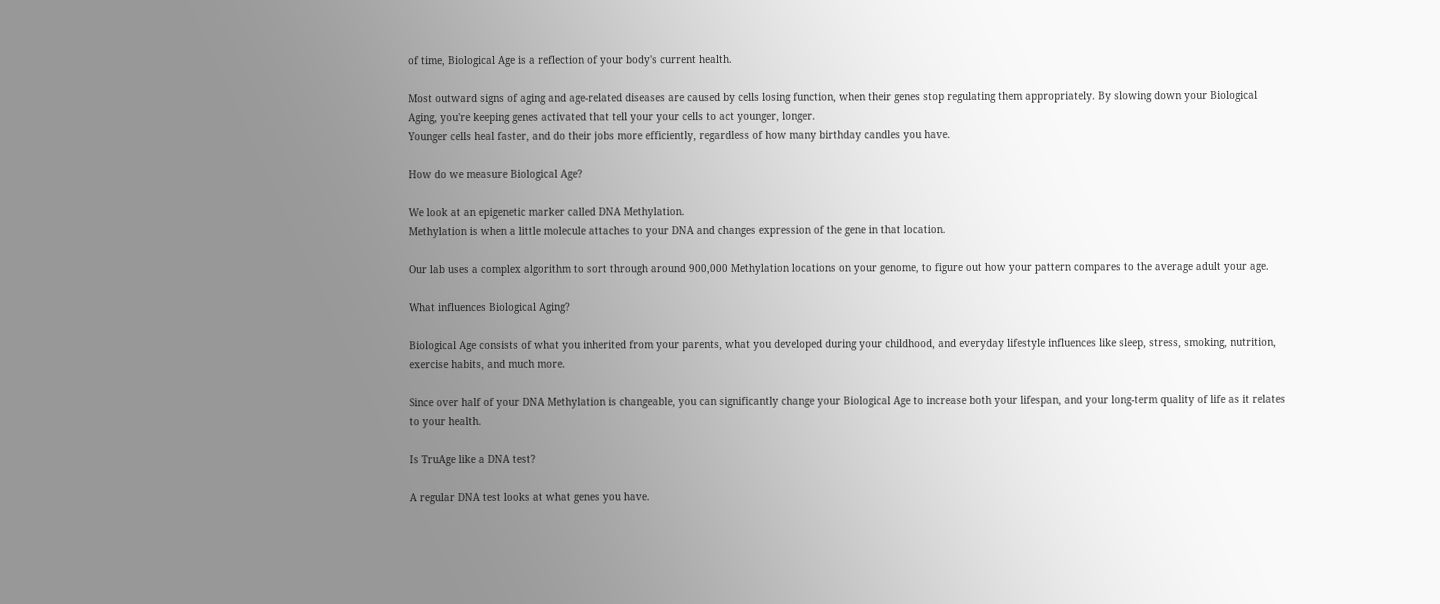of time, Biological Age is a reflection of your body's current health.

Most outward signs of aging and age-related diseases are caused by cells losing function, when their genes stop regulating them appropriately. By slowing down your Biological Aging, you're keeping genes activated that tell your your cells to act younger, longer.
Younger cells heal faster, and do their jobs more efficiently, regardless of how many birthday candles you have.

How do we measure Biological Age?

We look at an epigenetic marker called DNA Methylation.
Methylation is when a little molecule attaches to your DNA and changes expression of the gene in that location.

Our lab uses a complex algorithm to sort through around 900,000 Methylation locations on your genome, to figure out how your pattern compares to the average adult your age.

What influences Biological Aging?

Biological Age consists of what you inherited from your parents, what you developed during your childhood, and everyday lifestyle influences like sleep, stress, smoking, nutrition, exercise habits, and much more.

Since over half of your DNA Methylation is changeable, you can significantly change your Biological Age to increase both your lifespan, and your long-term quality of life as it relates to your health.

Is TruAge like a DNA test?

A regular DNA test looks at what genes you have.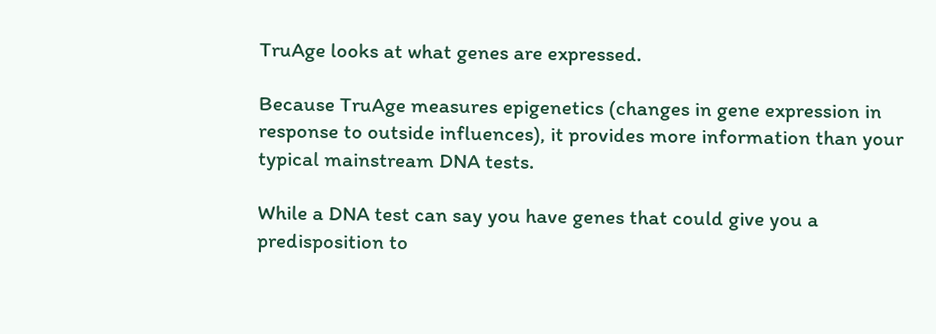TruAge looks at what genes are expressed.

Because TruAge measures epigenetics (changes in gene expression in response to outside influences), it provides more information than your typical mainstream DNA tests.

While a DNA test can say you have genes that could give you a predisposition to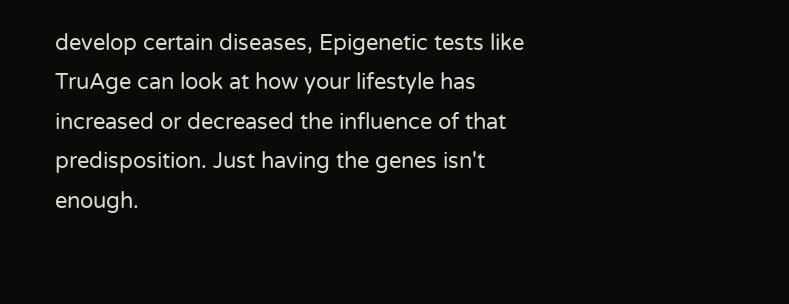develop certain diseases, Epigenetic tests like TruAge can look at how your lifestyle has increased or decreased the influence of that predisposition. Just having the genes isn't enough.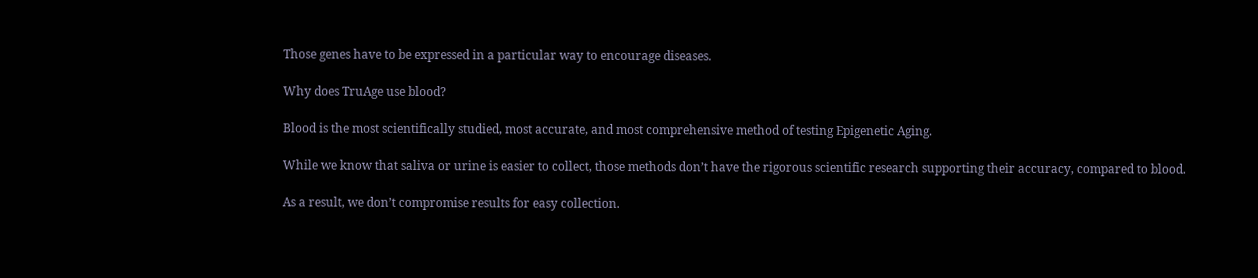Those genes have to be expressed in a particular way to encourage diseases.

Why does TruAge use blood?

Blood is the most scientifically studied, most accurate, and most comprehensive method of testing Epigenetic Aging.

While we know that saliva or urine is easier to collect, those methods don’t have the rigorous scientific research supporting their accuracy, compared to blood.

As a result, we don’t compromise results for easy collection.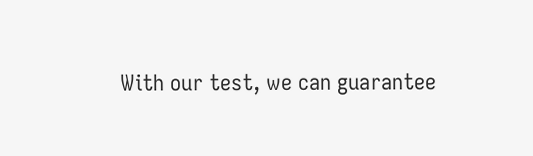With our test, we can guarantee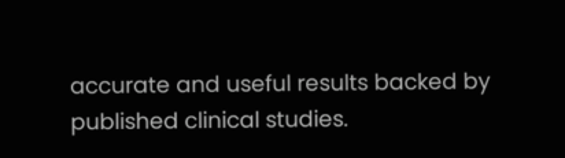accurate and useful results backed by published clinical studies.